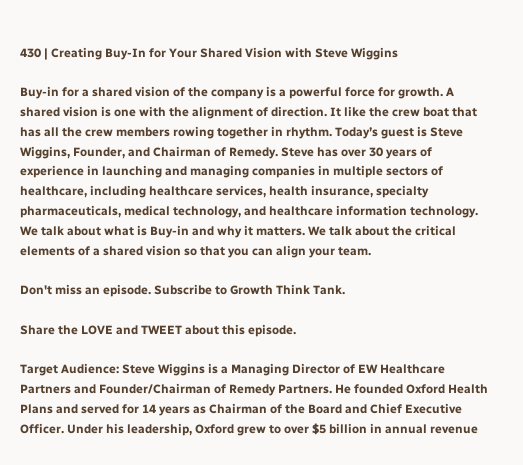430 | Creating Buy-In for Your Shared Vision with Steve Wiggins

Buy-in for a shared vision of the company is a powerful force for growth. A shared vision is one with the alignment of direction. It like the crew boat that has all the crew members rowing together in rhythm. Today’s guest is Steve Wiggins, Founder, and Chairman of Remedy. Steve has over 30 years of experience in launching and managing companies in multiple sectors of healthcare, including healthcare services, health insurance, specialty pharmaceuticals, medical technology, and healthcare information technology. We talk about what is Buy-in and why it matters. We talk about the critical elements of a shared vision so that you can align your team.

Don't miss an episode. Subscribe to Growth Think Tank.

Share the LOVE and TWEET about this episode.

Target Audience: Steve Wiggins is a Managing Director of EW Healthcare Partners and Founder/Chairman of Remedy Partners. He founded Oxford Health Plans and served for 14 years as Chairman of the Board and Chief Executive Officer. Under his leadership, Oxford grew to over $5 billion in annual revenue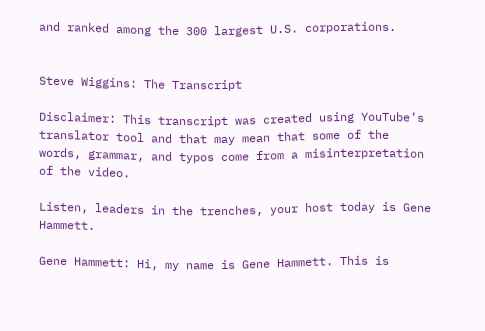and ranked among the 300 largest U.S. corporations.


Steve Wiggins: The Transcript

Disclaimer: This transcript was created using YouTube’s translator tool and that may mean that some of the words, grammar, and typos come from a misinterpretation of the video.

Listen, leaders in the trenches, your host today is Gene Hammett.

Gene Hammett: Hi, my name is Gene Hammett. This is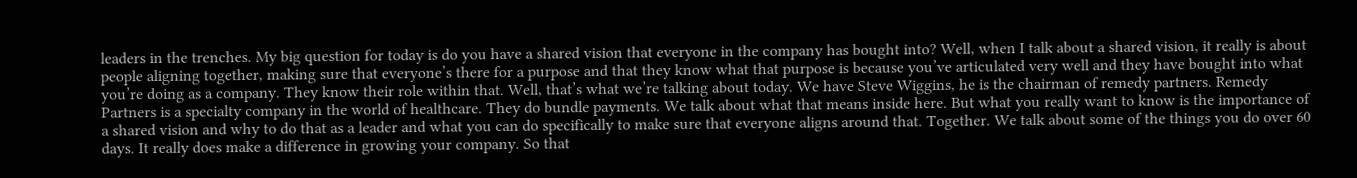leaders in the trenches. My big question for today is do you have a shared vision that everyone in the company has bought into? Well, when I talk about a shared vision, it really is about people aligning together, making sure that everyone’s there for a purpose and that they know what that purpose is because you’ve articulated very well and they have bought into what you’re doing as a company. They know their role within that. Well, that’s what we’re talking about today. We have Steve Wiggins, he is the chairman of remedy partners. Remedy Partners is a specialty company in the world of healthcare. They do bundle payments. We talk about what that means inside here. But what you really want to know is the importance of a shared vision and why to do that as a leader and what you can do specifically to make sure that everyone aligns around that. Together. We talk about some of the things you do over 60 days. It really does make a difference in growing your company. So that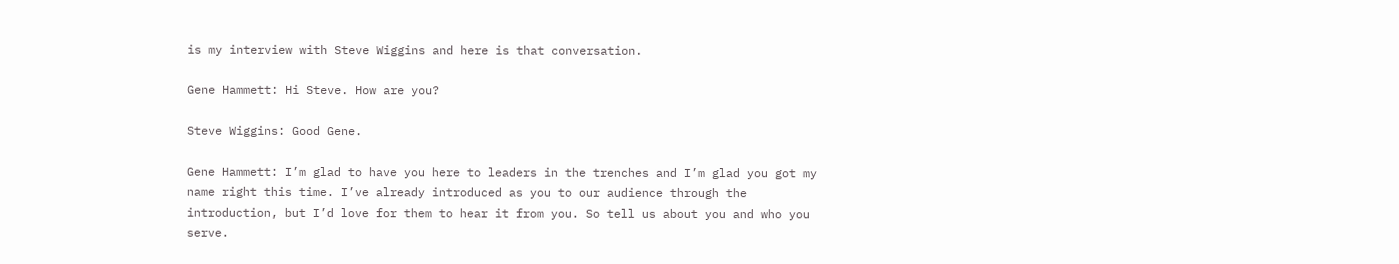is my interview with Steve Wiggins and here is that conversation.

Gene Hammett: Hi Steve. How are you?

Steve Wiggins: Good Gene.

Gene Hammett: I’m glad to have you here to leaders in the trenches and I’m glad you got my name right this time. I’ve already introduced as you to our audience through the introduction, but I’d love for them to hear it from you. So tell us about you and who you serve.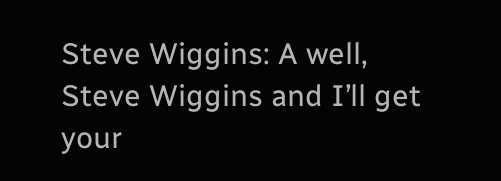Steve Wiggins: A well, Steve Wiggins and I’ll get your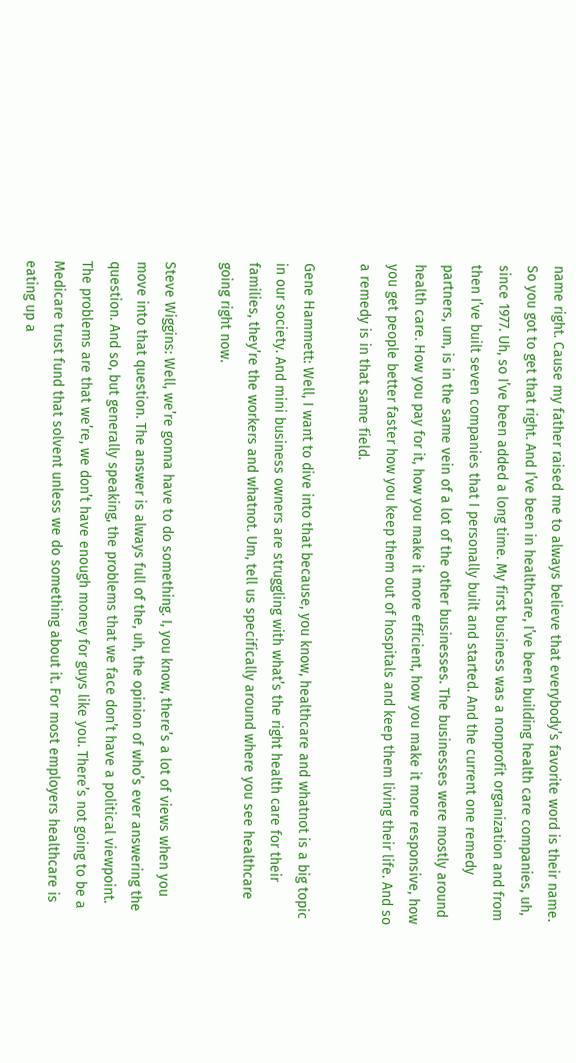name right. Cause my father raised me to always believe that everybody’s favorite word is their name. So you got to get that right. And I’ve been in healthcare, I’ve been building health care companies, uh, since 1977. Uh, so I’ve been added a long time. My first business was a nonprofit organization and from then I’ve built seven companies that I personally built and started. And the current one remedy partners, um, is in the same vein of a lot of the other businesses. The businesses were mostly around health care. How you pay for it, how you make it more efficient, how you make it more responsive, how you get people better faster how you keep them out of hospitals and keep them living their life. And so a remedy is in that same field.

Gene Hammett: Well, I want to dive into that because, you know, healthcare and whatnot is a big topic in our society. And mini business owners are struggling with what’s the right health care for their families, they’re the workers and whatnot. Um, tell us specifically around where you see healthcare going right now.

Steve Wiggins: Well, we’re gonna have to do something. I, you know, there’s a lot of views when you move into that question. The answer is always full of the, uh, the opinion of who’s ever answering the question. And so, but generally speaking, the problems that we face don’t have a political viewpoint. The problems are that we’re, we don’t have enough money for guys like you. There’s not going to be a Medicare trust fund that solvent unless we do something about it. For most employers healthcare is eating up a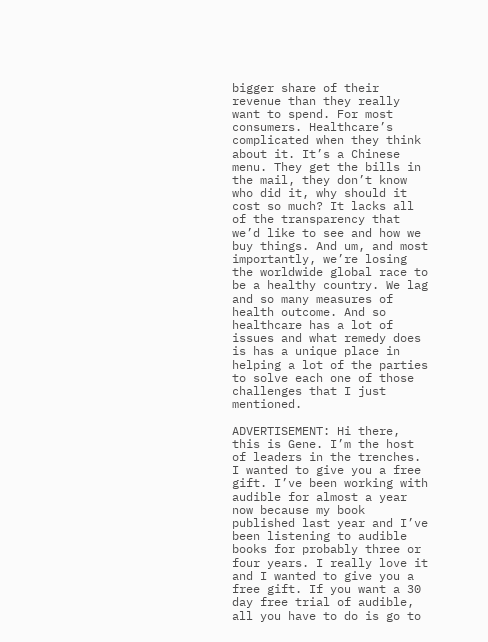bigger share of their revenue than they really want to spend. For most consumers. Healthcare’s complicated when they think about it. It’s a Chinese menu. They get the bills in the mail, they don’t know who did it, why should it cost so much? It lacks all of the transparency that we’d like to see and how we buy things. And um, and most importantly, we’re losing the worldwide global race to be a healthy country. We lag and so many measures of health outcome. And so healthcare has a lot of issues and what remedy does is has a unique place in helping a lot of the parties to solve each one of those challenges that I just mentioned.

ADVERTISEMENT: Hi there, this is Gene. I’m the host of leaders in the trenches. I wanted to give you a free gift. I’ve been working with audible for almost a year now because my book published last year and I’ve been listening to audible books for probably three or four years. I really love it and I wanted to give you a free gift. If you want a 30 day free trial of audible, all you have to do is go to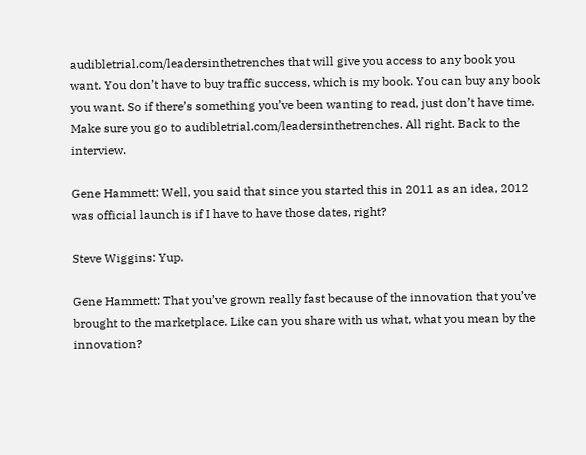audibletrial.com/leadersinthetrenches that will give you access to any book you want. You don’t have to buy traffic success, which is my book. You can buy any book you want. So if there’s something you’ve been wanting to read, just don’t have time. Make sure you go to audibletrial.com/leadersinthetrenches. All right. Back to the interview.

Gene Hammett: Well, you said that since you started this in 2011 as an idea, 2012 was official launch is if I have to have those dates, right?

Steve Wiggins: Yup.

Gene Hammett: That you’ve grown really fast because of the innovation that you’ve brought to the marketplace. Like can you share with us what, what you mean by the innovation?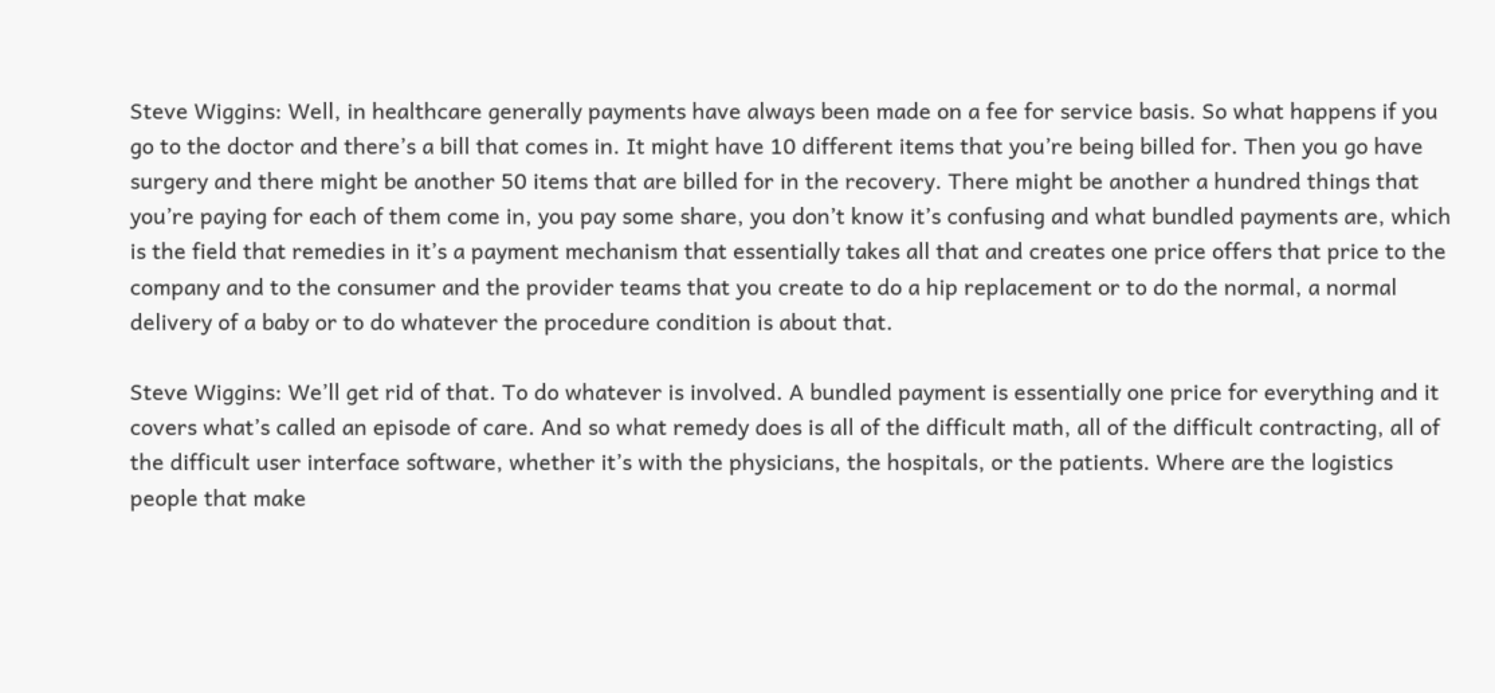Steve Wiggins: Well, in healthcare generally payments have always been made on a fee for service basis. So what happens if you go to the doctor and there’s a bill that comes in. It might have 10 different items that you’re being billed for. Then you go have surgery and there might be another 50 items that are billed for in the recovery. There might be another a hundred things that you’re paying for each of them come in, you pay some share, you don’t know it’s confusing and what bundled payments are, which is the field that remedies in it’s a payment mechanism that essentially takes all that and creates one price offers that price to the company and to the consumer and the provider teams that you create to do a hip replacement or to do the normal, a normal delivery of a baby or to do whatever the procedure condition is about that.

Steve Wiggins: We’ll get rid of that. To do whatever is involved. A bundled payment is essentially one price for everything and it covers what’s called an episode of care. And so what remedy does is all of the difficult math, all of the difficult contracting, all of the difficult user interface software, whether it’s with the physicians, the hospitals, or the patients. Where are the logistics people that make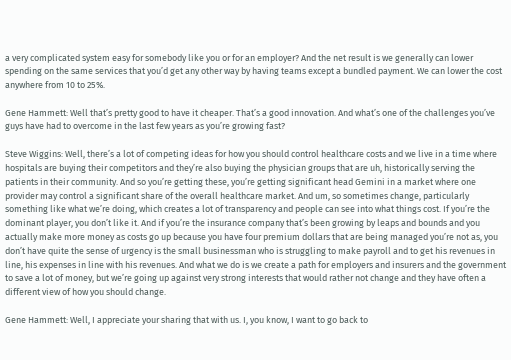a very complicated system easy for somebody like you or for an employer? And the net result is we generally can lower spending on the same services that you’d get any other way by having teams except a bundled payment. We can lower the cost anywhere from 10 to 25%.

Gene Hammett: Well that’s pretty good to have it cheaper. That’s a good innovation. And what’s one of the challenges you’ve guys have had to overcome in the last few years as you’re growing fast?

Steve Wiggins: Well, there’s a lot of competing ideas for how you should control healthcare costs and we live in a time where hospitals are buying their competitors and they’re also buying the physician groups that are uh, historically serving the patients in their community. And so you’re getting these, you’re getting significant head Gemini in a market where one provider may control a significant share of the overall healthcare market. And um, so sometimes change, particularly something like what we’re doing, which creates a lot of transparency and people can see into what things cost. If you’re the dominant player, you don’t like it. And if you’re the insurance company that’s been growing by leaps and bounds and you actually make more money as costs go up because you have four premium dollars that are being managed you’re not as, you don’t have quite the sense of urgency is the small businessman who is struggling to make payroll and to get his revenues in line, his expenses in line with his revenues. And what we do is we create a path for employers and insurers and the government to save a lot of money, but we’re going up against very strong interests that would rather not change and they have often a different view of how you should change.

Gene Hammett: Well, I appreciate your sharing that with us. I, you know, I want to go back to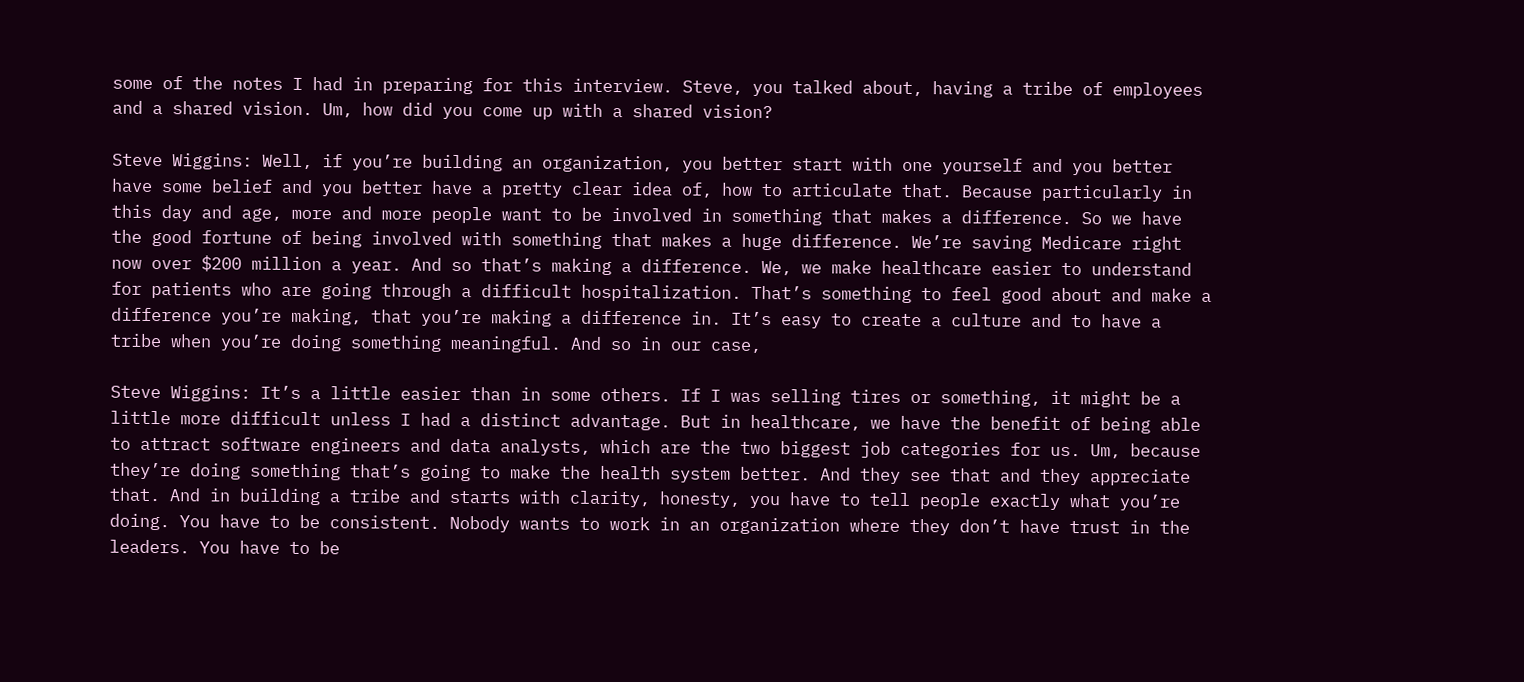some of the notes I had in preparing for this interview. Steve, you talked about, having a tribe of employees and a shared vision. Um, how did you come up with a shared vision?

Steve Wiggins: Well, if you’re building an organization, you better start with one yourself and you better have some belief and you better have a pretty clear idea of, how to articulate that. Because particularly in this day and age, more and more people want to be involved in something that makes a difference. So we have the good fortune of being involved with something that makes a huge difference. We’re saving Medicare right now over $200 million a year. And so that’s making a difference. We, we make healthcare easier to understand for patients who are going through a difficult hospitalization. That’s something to feel good about and make a difference you’re making, that you’re making a difference in. It’s easy to create a culture and to have a tribe when you’re doing something meaningful. And so in our case,

Steve Wiggins: It’s a little easier than in some others. If I was selling tires or something, it might be a little more difficult unless I had a distinct advantage. But in healthcare, we have the benefit of being able to attract software engineers and data analysts, which are the two biggest job categories for us. Um, because they’re doing something that’s going to make the health system better. And they see that and they appreciate that. And in building a tribe and starts with clarity, honesty, you have to tell people exactly what you’re doing. You have to be consistent. Nobody wants to work in an organization where they don’t have trust in the leaders. You have to be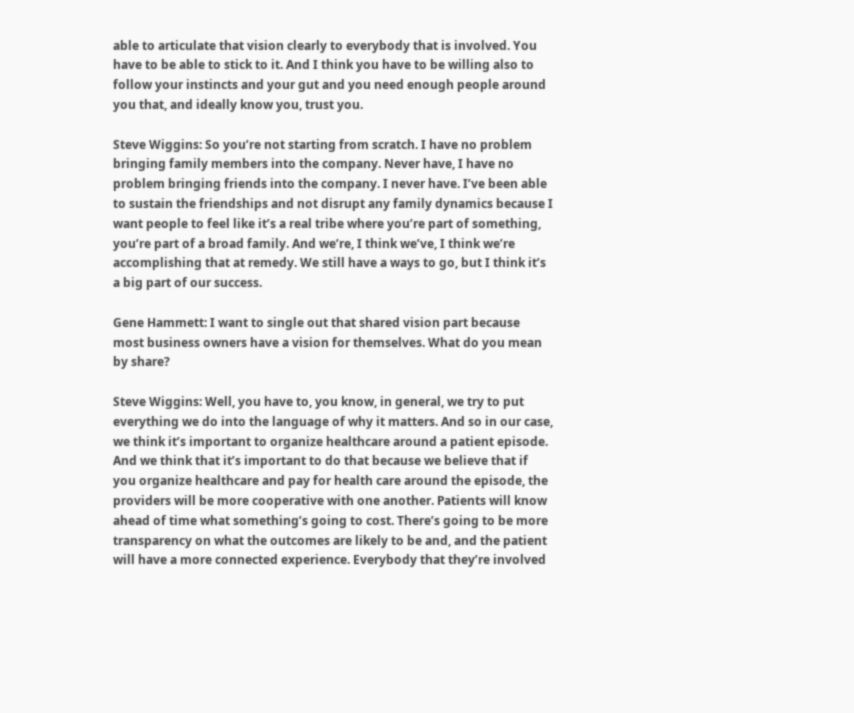able to articulate that vision clearly to everybody that is involved. You have to be able to stick to it. And I think you have to be willing also to follow your instincts and your gut and you need enough people around you that, and ideally know you, trust you.

Steve Wiggins: So you’re not starting from scratch. I have no problem bringing family members into the company. Never have, I have no problem bringing friends into the company. I never have. I’ve been able to sustain the friendships and not disrupt any family dynamics because I want people to feel like it’s a real tribe where you’re part of something, you’re part of a broad family. And we’re, I think we’ve, I think we’re accomplishing that at remedy. We still have a ways to go, but I think it’s a big part of our success.

Gene Hammett: I want to single out that shared vision part because most business owners have a vision for themselves. What do you mean by share?

Steve Wiggins: Well, you have to, you know, in general, we try to put everything we do into the language of why it matters. And so in our case, we think it’s important to organize healthcare around a patient episode. And we think that it’s important to do that because we believe that if you organize healthcare and pay for health care around the episode, the providers will be more cooperative with one another. Patients will know ahead of time what something’s going to cost. There’s going to be more transparency on what the outcomes are likely to be and, and the patient will have a more connected experience. Everybody that they’re involved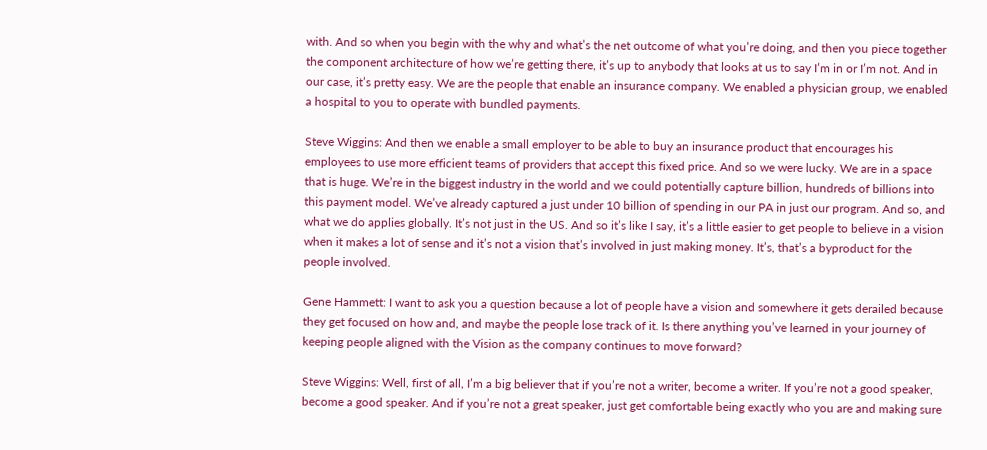with. And so when you begin with the why and what’s the net outcome of what you’re doing, and then you piece together the component architecture of how we’re getting there, it’s up to anybody that looks at us to say I’m in or I’m not. And in our case, it’s pretty easy. We are the people that enable an insurance company. We enabled a physician group, we enabled a hospital to you to operate with bundled payments.

Steve Wiggins: And then we enable a small employer to be able to buy an insurance product that encourages his employees to use more efficient teams of providers that accept this fixed price. And so we were lucky. We are in a space that is huge. We’re in the biggest industry in the world and we could potentially capture billion, hundreds of billions into this payment model. We’ve already captured a just under 10 billion of spending in our PA in just our program. And so, and what we do applies globally. It’s not just in the US. And so it’s like I say, it’s a little easier to get people to believe in a vision when it makes a lot of sense and it’s not a vision that’s involved in just making money. It’s, that’s a byproduct for the people involved.

Gene Hammett: I want to ask you a question because a lot of people have a vision and somewhere it gets derailed because they get focused on how and, and maybe the people lose track of it. Is there anything you’ve learned in your journey of keeping people aligned with the Vision as the company continues to move forward?

Steve Wiggins: Well, first of all, I’m a big believer that if you’re not a writer, become a writer. If you’re not a good speaker, become a good speaker. And if you’re not a great speaker, just get comfortable being exactly who you are and making sure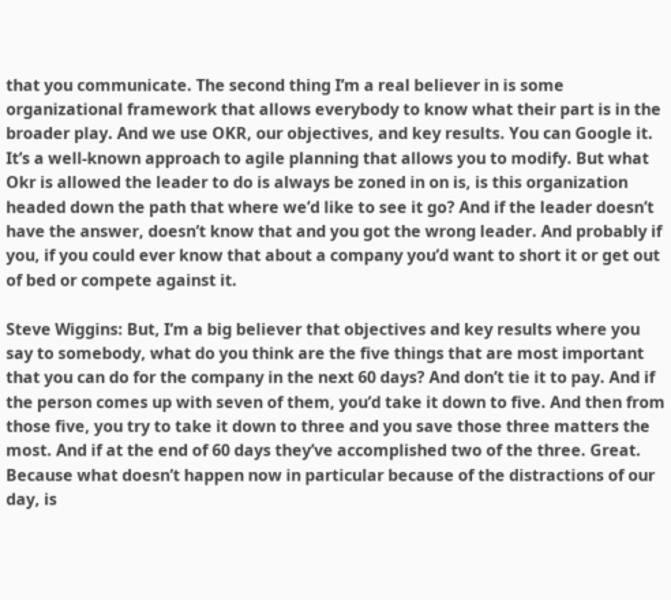that you communicate. The second thing I’m a real believer in is some organizational framework that allows everybody to know what their part is in the broader play. And we use OKR, our objectives, and key results. You can Google it. It’s a well-known approach to agile planning that allows you to modify. But what Okr is allowed the leader to do is always be zoned in on is, is this organization headed down the path that where we’d like to see it go? And if the leader doesn’t have the answer, doesn’t know that and you got the wrong leader. And probably if you, if you could ever know that about a company you’d want to short it or get out of bed or compete against it.

Steve Wiggins: But, I’m a big believer that objectives and key results where you say to somebody, what do you think are the five things that are most important that you can do for the company in the next 60 days? And don’t tie it to pay. And if the person comes up with seven of them, you’d take it down to five. And then from those five, you try to take it down to three and you save those three matters the most. And if at the end of 60 days they’ve accomplished two of the three. Great. Because what doesn’t happen now in particular because of the distractions of our day, is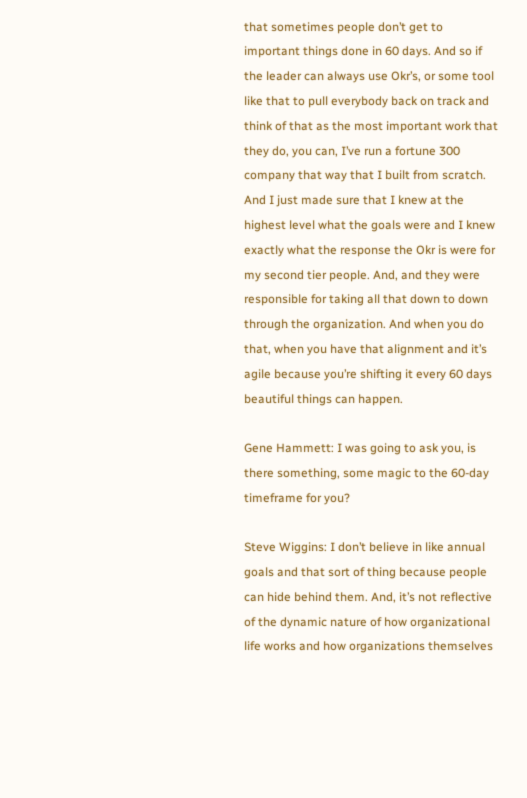that sometimes people don’t get to important things done in 60 days. And so if the leader can always use Okr’s, or some tool like that to pull everybody back on track and think of that as the most important work that they do, you can, I’ve run a fortune 300 company that way that I built from scratch. And I just made sure that I knew at the highest level what the goals were and I knew exactly what the response the Okr is were for my second tier people. And, and they were responsible for taking all that down to down through the organization. And when you do that, when you have that alignment and it’s agile because you’re shifting it every 60 days beautiful things can happen.

Gene Hammett: I was going to ask you, is there something, some magic to the 60-day timeframe for you?

Steve Wiggins: I don’t believe in like annual goals and that sort of thing because people can hide behind them. And, it’s not reflective of the dynamic nature of how organizational life works and how organizations themselves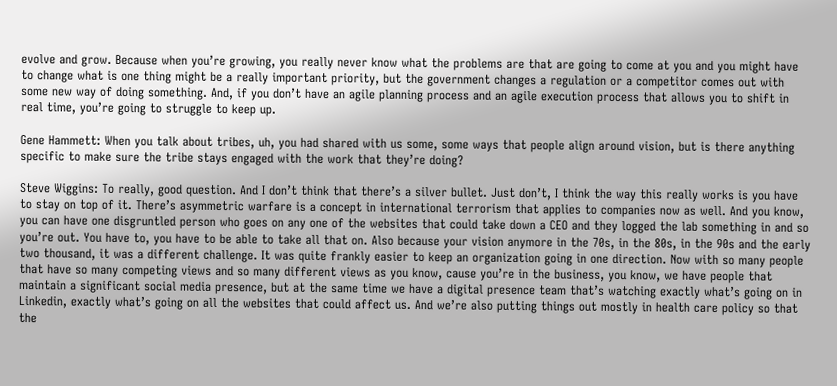evolve and grow. Because when you’re growing, you really never know what the problems are that are going to come at you and you might have to change what is one thing might be a really important priority, but the government changes a regulation or a competitor comes out with some new way of doing something. And, if you don’t have an agile planning process and an agile execution process that allows you to shift in real time, you’re going to struggle to keep up.

Gene Hammett: When you talk about tribes, uh, you had shared with us some, some ways that people align around vision, but is there anything specific to make sure the tribe stays engaged with the work that they’re doing?

Steve Wiggins: To really, good question. And I don’t think that there’s a silver bullet. Just don’t, I think the way this really works is you have to stay on top of it. There’s asymmetric warfare is a concept in international terrorism that applies to companies now as well. And you know, you can have one disgruntled person who goes on any one of the websites that could take down a CEO and they logged the lab something in and so you’re out. You have to, you have to be able to take all that on. Also because your vision anymore in the 70s, in the 80s, in the 90s and the early two thousand, it was a different challenge. It was quite frankly easier to keep an organization going in one direction. Now with so many people that have so many competing views and so many different views as you know, cause you’re in the business, you know, we have people that maintain a significant social media presence, but at the same time we have a digital presence team that’s watching exactly what’s going on in Linkedin, exactly what’s going on all the websites that could affect us. And we’re also putting things out mostly in health care policy so that the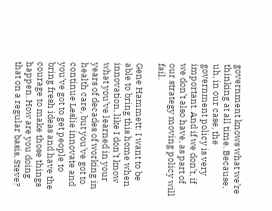government knows what we’re thinking at all time. Because, uh, in our case, the government policy is very important. And if we don’t, if we don’t also have, as part of our strategy moving policy will fail.

Gene Hammett: I want to be able to bring this home when innovation, like I don’t know what you’ve learned in your years of decades of working in health care, but you’ve got to continue Leslie innovate and you’ve got to get people to bring fresh ideas and have the courage to make those things happen. How are you doing that on a regular basis, Steve?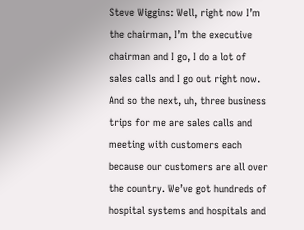Steve Wiggins: Well, right now I’m the chairman, I’m the executive chairman and I go, I do a lot of sales calls and I go out right now. And so the next, uh, three business trips for me are sales calls and meeting with customers each because our customers are all over the country. We’ve got hundreds of hospital systems and hospitals and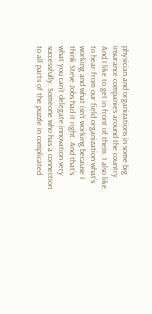physician and organizations in some big insurance companies around the country. And I like to get in front of them. I also like to hear from our field organization what’s working and what isn’t working because I think Steve Jobs had it right. And that’s what you can’t delegate innovation very successfully. Someone who has a connection to all parts of the puzzle in complicated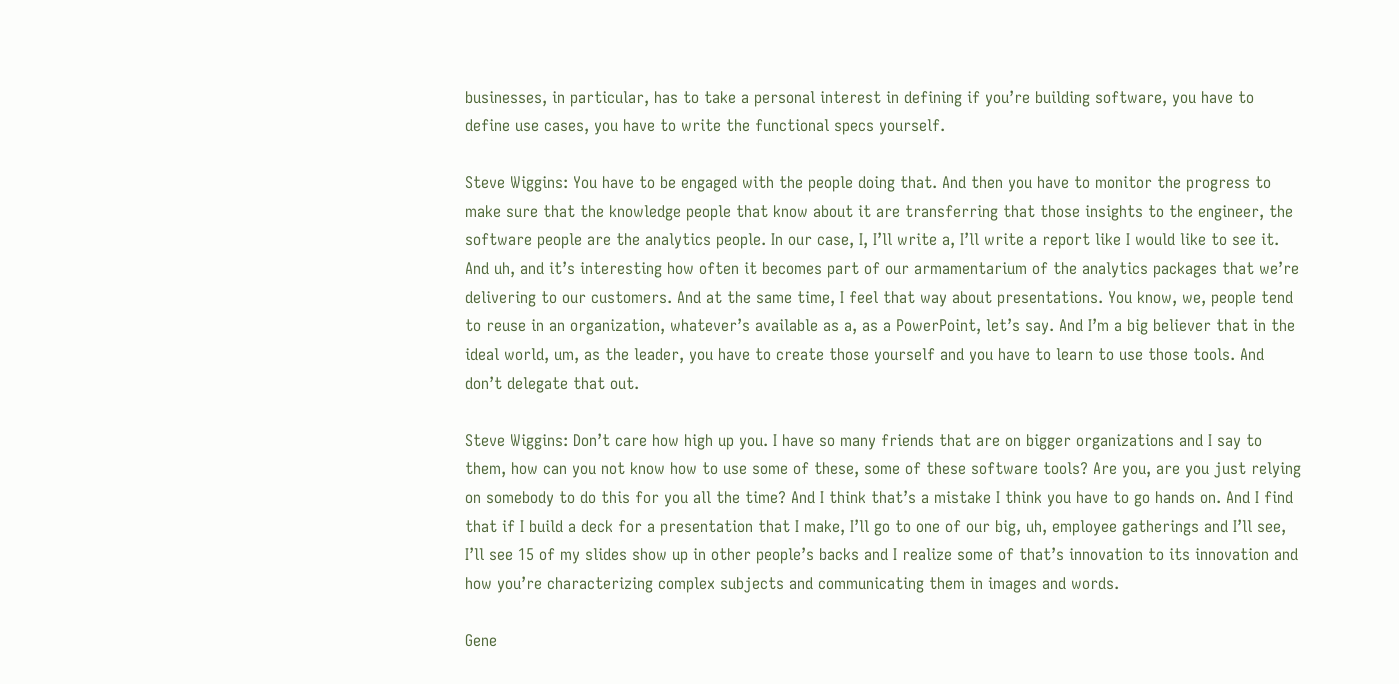businesses, in particular, has to take a personal interest in defining if you’re building software, you have to define use cases, you have to write the functional specs yourself.

Steve Wiggins: You have to be engaged with the people doing that. And then you have to monitor the progress to make sure that the knowledge people that know about it are transferring that those insights to the engineer, the software people are the analytics people. In our case, I, I’ll write a, I’ll write a report like I would like to see it. And uh, and it’s interesting how often it becomes part of our armamentarium of the analytics packages that we’re delivering to our customers. And at the same time, I feel that way about presentations. You know, we, people tend to reuse in an organization, whatever’s available as a, as a PowerPoint, let’s say. And I’m a big believer that in the ideal world, um, as the leader, you have to create those yourself and you have to learn to use those tools. And don’t delegate that out.

Steve Wiggins: Don’t care how high up you. I have so many friends that are on bigger organizations and I say to them, how can you not know how to use some of these, some of these software tools? Are you, are you just relying on somebody to do this for you all the time? And I think that’s a mistake I think you have to go hands on. And I find that if I build a deck for a presentation that I make, I’ll go to one of our big, uh, employee gatherings and I’ll see, I’ll see 15 of my slides show up in other people’s backs and I realize some of that’s innovation to its innovation and how you’re characterizing complex subjects and communicating them in images and words.

Gene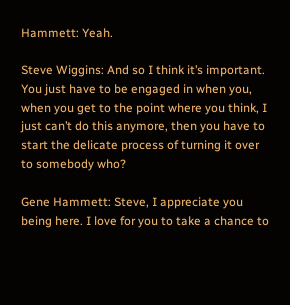Hammett: Yeah.

Steve Wiggins: And so I think it’s important. You just have to be engaged in when you, when you get to the point where you think, I just can’t do this anymore, then you have to start the delicate process of turning it over to somebody who?

Gene Hammett: Steve, I appreciate you being here. I love for you to take a chance to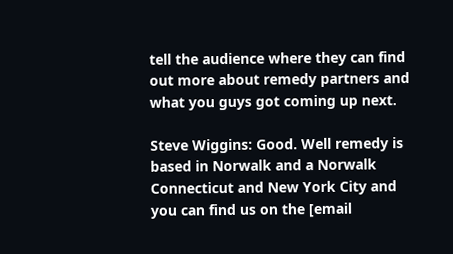tell the audience where they can find out more about remedy partners and what you guys got coming up next.

Steve Wiggins: Good. Well remedy is based in Norwalk and a Norwalk Connecticut and New York City and you can find us on the [email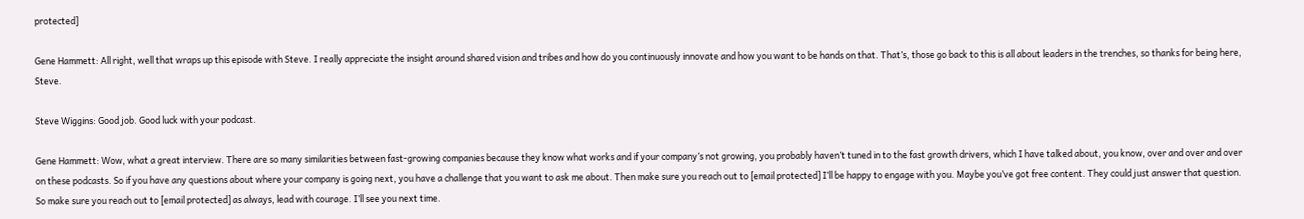protected]

Gene Hammett: All right, well that wraps up this episode with Steve. I really appreciate the insight around shared vision and tribes and how do you continuously innovate and how you want to be hands on that. That’s, those go back to this is all about leaders in the trenches, so thanks for being here, Steve.

Steve Wiggins: Good job. Good luck with your podcast.

Gene Hammett: Wow, what a great interview. There are so many similarities between fast-growing companies because they know what works and if your company’s not growing, you probably haven’t tuned in to the fast growth drivers, which I have talked about, you know, over and over and over on these podcasts. So if you have any questions about where your company is going next, you have a challenge that you want to ask me about. Then make sure you reach out to [email protected] I’ll be happy to engage with you. Maybe you’ve got free content. They could just answer that question. So make sure you reach out to [email protected] as always, lead with courage. I’ll see you next time.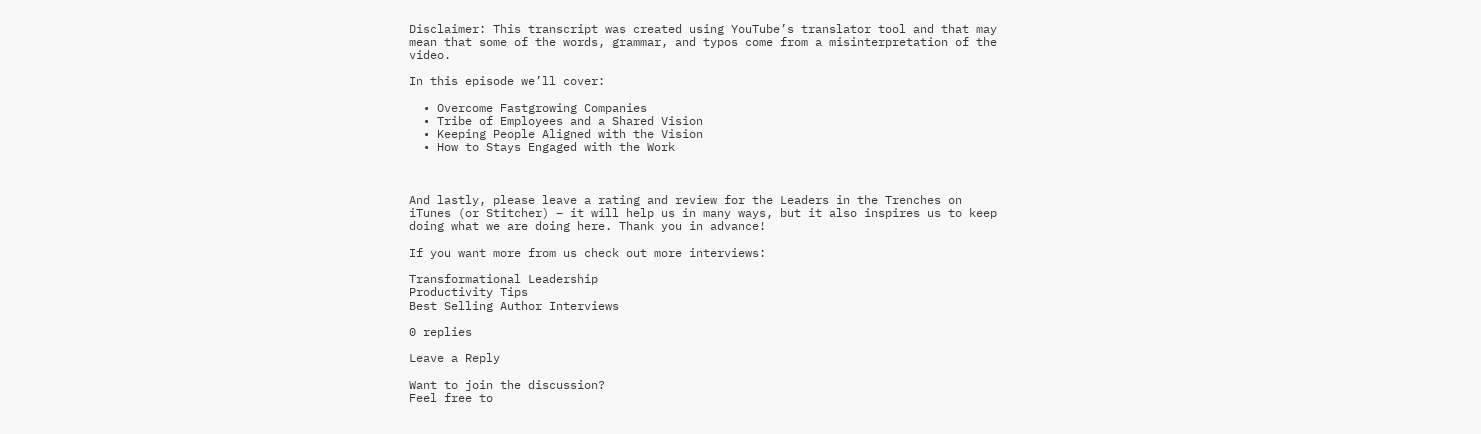Disclaimer: This transcript was created using YouTube’s translator tool and that may mean that some of the words, grammar, and typos come from a misinterpretation of the video.

In this episode we’ll cover:

  • Overcome Fastgrowing Companies
  • Tribe of Employees and a Shared Vision
  • Keeping People Aligned with the Vision
  • How to Stays Engaged with the Work



And lastly, please leave a rating and review for the Leaders in the Trenches on iTunes (or Stitcher) – it will help us in many ways, but it also inspires us to keep doing what we are doing here. Thank you in advance!

If you want more from us check out more interviews:

Transformational Leadership
Productivity Tips
Best Selling Author Interviews

0 replies

Leave a Reply

Want to join the discussion?
Feel free to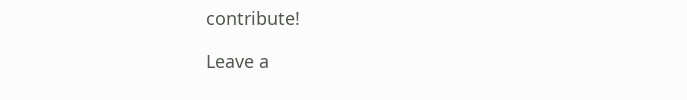contribute!

Leave a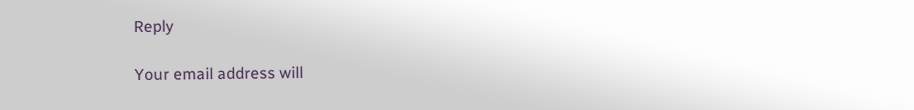Reply

Your email address will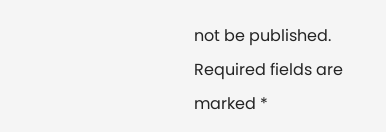not be published. Required fields are marked *